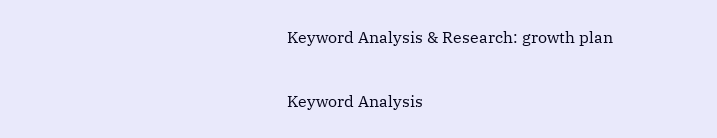Keyword Analysis & Research: growth plan

Keyword Analysis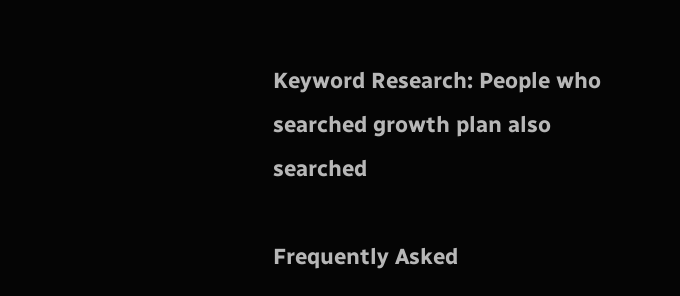Keyword Research: People who searched growth plan also searched

Frequently Asked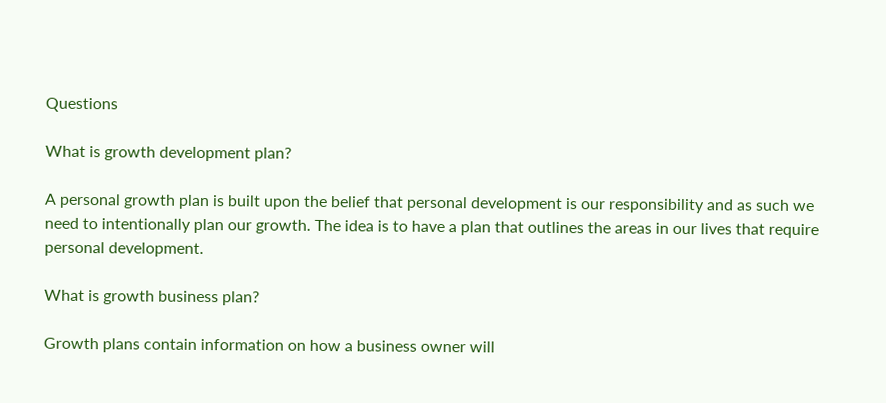Questions

What is growth development plan?

A personal growth plan is built upon the belief that personal development is our responsibility and as such we need to intentionally plan our growth. The idea is to have a plan that outlines the areas in our lives that require personal development.

What is growth business plan?

Growth plans contain information on how a business owner will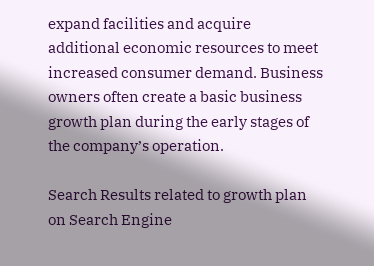expand facilities and acquire additional economic resources to meet increased consumer demand. Business owners often create a basic business growth plan during the early stages of the company’s operation.

Search Results related to growth plan on Search Engine